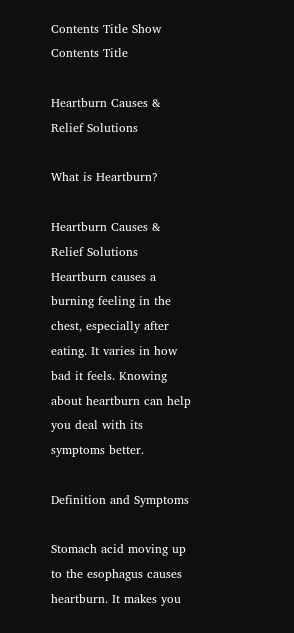Contents Title Show Contents Title

Heartburn Causes & Relief Solutions

What is Heartburn?

Heartburn Causes & Relief Solutions Heartburn causes a burning feeling in the chest, especially after eating. It varies in how bad it feels. Knowing about heartburn can help you deal with its symptoms better.

Definition and Symptoms

Stomach acid moving up to the esophagus causes heartburn. It makes you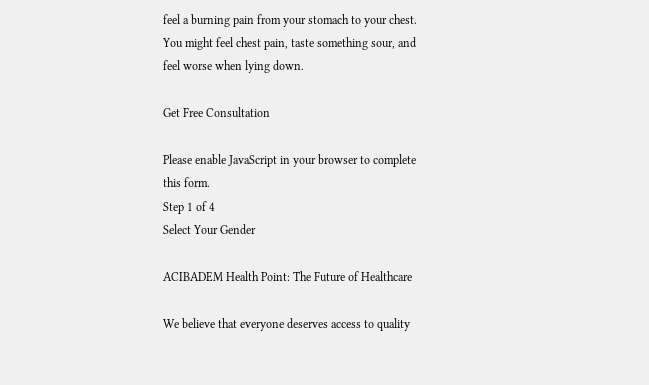feel a burning pain from your stomach to your chest. You might feel chest pain, taste something sour, and feel worse when lying down.

Get Free Consultation

Please enable JavaScript in your browser to complete this form.
Step 1 of 4
Select Your Gender

ACIBADEM Health Point: The Future of Healthcare

We believe that everyone deserves access to quality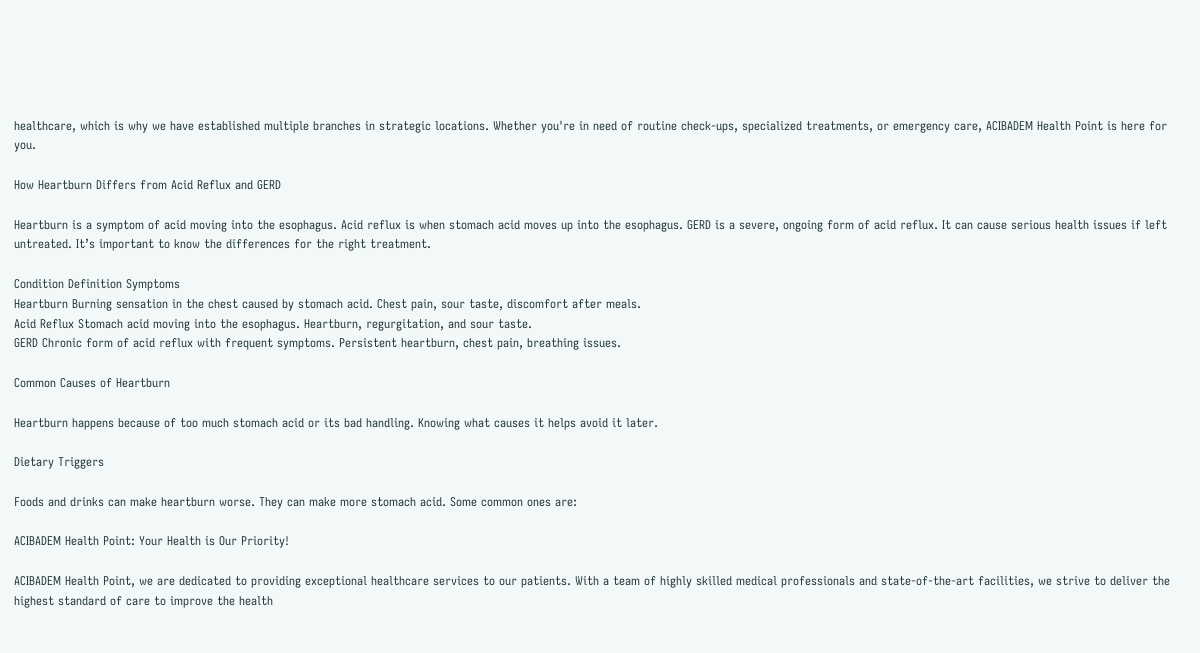healthcare, which is why we have established multiple branches in strategic locations. Whether you're in need of routine check-ups, specialized treatments, or emergency care, ACIBADEM Health Point is here for you.

How Heartburn Differs from Acid Reflux and GERD

Heartburn is a symptom of acid moving into the esophagus. Acid reflux is when stomach acid moves up into the esophagus. GERD is a severe, ongoing form of acid reflux. It can cause serious health issues if left untreated. It’s important to know the differences for the right treatment.

Condition Definition Symptoms
Heartburn Burning sensation in the chest caused by stomach acid. Chest pain, sour taste, discomfort after meals.
Acid Reflux Stomach acid moving into the esophagus. Heartburn, regurgitation, and sour taste.
GERD Chronic form of acid reflux with frequent symptoms. Persistent heartburn, chest pain, breathing issues.

Common Causes of Heartburn

Heartburn happens because of too much stomach acid or its bad handling. Knowing what causes it helps avoid it later.

Dietary Triggers

Foods and drinks can make heartburn worse. They can make more stomach acid. Some common ones are:

ACIBADEM Health Point: Your Health is Our Priority!

ACIBADEM Health Point, we are dedicated to providing exceptional healthcare services to our patients. With a team of highly skilled medical professionals and state-of-the-art facilities, we strive to deliver the highest standard of care to improve the health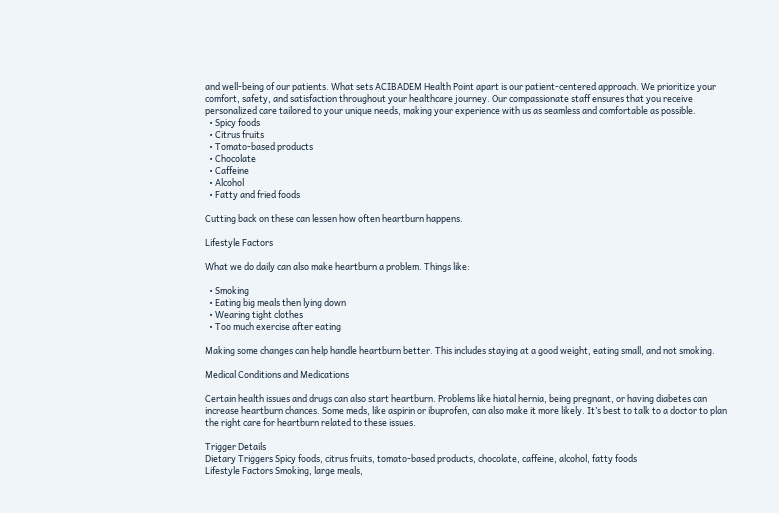and well-being of our patients. What sets ACIBADEM Health Point apart is our patient-centered approach. We prioritize your comfort, safety, and satisfaction throughout your healthcare journey. Our compassionate staff ensures that you receive personalized care tailored to your unique needs, making your experience with us as seamless and comfortable as possible.
  • Spicy foods
  • Citrus fruits
  • Tomato-based products
  • Chocolate
  • Caffeine
  • Alcohol
  • Fatty and fried foods

Cutting back on these can lessen how often heartburn happens.

Lifestyle Factors

What we do daily can also make heartburn a problem. Things like:

  • Smoking
  • Eating big meals then lying down
  • Wearing tight clothes
  • Too much exercise after eating

Making some changes can help handle heartburn better. This includes staying at a good weight, eating small, and not smoking.

Medical Conditions and Medications

Certain health issues and drugs can also start heartburn. Problems like hiatal hernia, being pregnant, or having diabetes can increase heartburn chances. Some meds, like aspirin or ibuprofen, can also make it more likely. It’s best to talk to a doctor to plan the right care for heartburn related to these issues.

Trigger Details
Dietary Triggers Spicy foods, citrus fruits, tomato-based products, chocolate, caffeine, alcohol, fatty foods
Lifestyle Factors Smoking, large meals,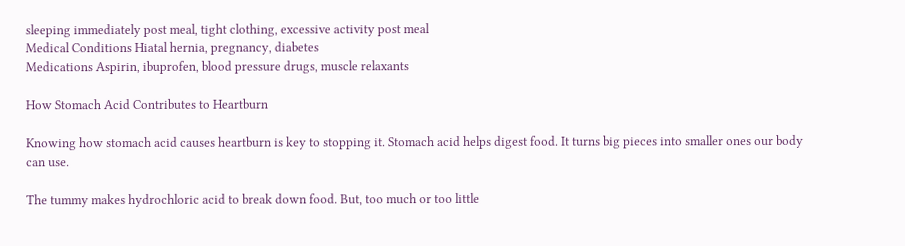sleeping immediately post meal, tight clothing, excessive activity post meal
Medical Conditions Hiatal hernia, pregnancy, diabetes
Medications Aspirin, ibuprofen, blood pressure drugs, muscle relaxants

How Stomach Acid Contributes to Heartburn

Knowing how stomach acid causes heartburn is key to stopping it. Stomach acid helps digest food. It turns big pieces into smaller ones our body can use.

The tummy makes hydrochloric acid to break down food. But, too much or too little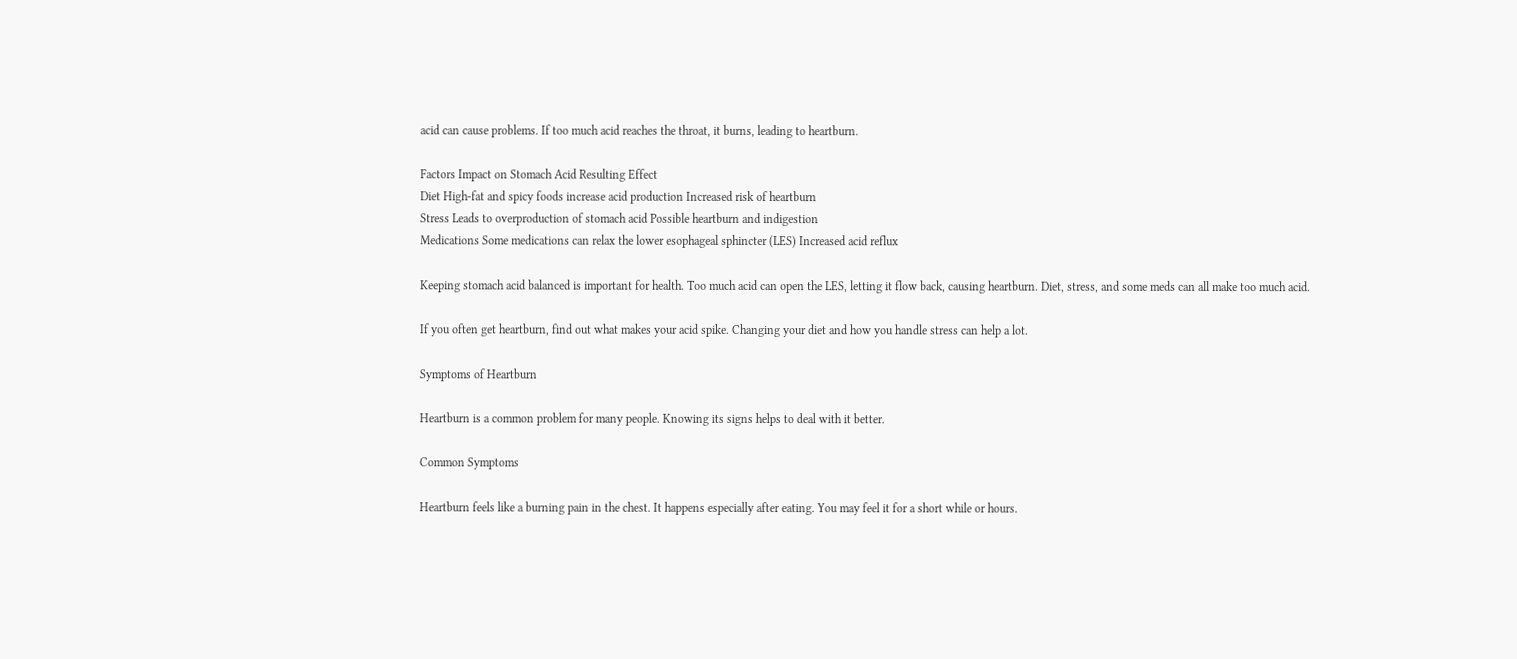acid can cause problems. If too much acid reaches the throat, it burns, leading to heartburn.

Factors Impact on Stomach Acid Resulting Effect
Diet High-fat and spicy foods increase acid production Increased risk of heartburn
Stress Leads to overproduction of stomach acid Possible heartburn and indigestion
Medications Some medications can relax the lower esophageal sphincter (LES) Increased acid reflux

Keeping stomach acid balanced is important for health. Too much acid can open the LES, letting it flow back, causing heartburn. Diet, stress, and some meds can all make too much acid.

If you often get heartburn, find out what makes your acid spike. Changing your diet and how you handle stress can help a lot.

Symptoms of Heartburn

Heartburn is a common problem for many people. Knowing its signs helps to deal with it better.

Common Symptoms

Heartburn feels like a burning pain in the chest. It happens especially after eating. You may feel it for a short while or hours.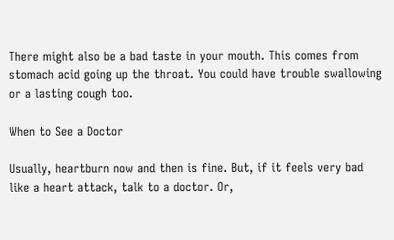There might also be a bad taste in your mouth. This comes from stomach acid going up the throat. You could have trouble swallowing or a lasting cough too.

When to See a Doctor

Usually, heartburn now and then is fine. But, if it feels very bad like a heart attack, talk to a doctor. Or,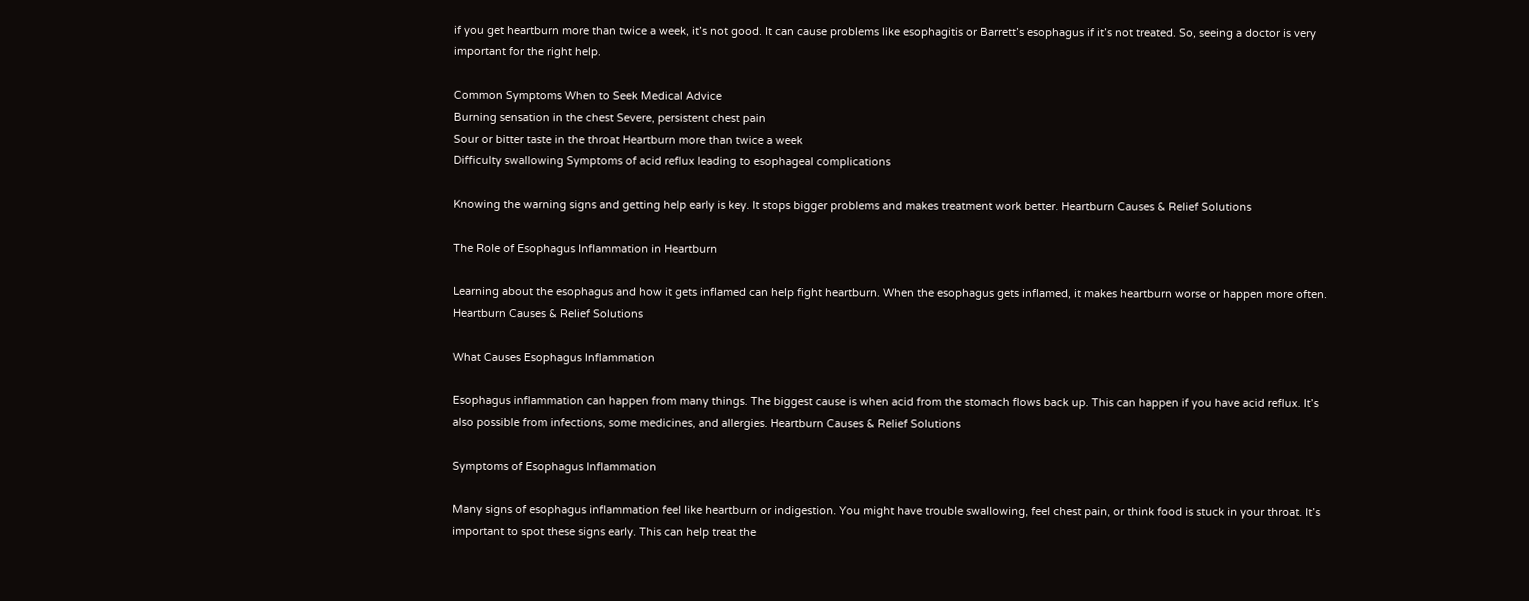if you get heartburn more than twice a week, it’s not good. It can cause problems like esophagitis or Barrett’s esophagus if it’s not treated. So, seeing a doctor is very important for the right help.

Common Symptoms When to Seek Medical Advice
Burning sensation in the chest Severe, persistent chest pain
Sour or bitter taste in the throat Heartburn more than twice a week
Difficulty swallowing Symptoms of acid reflux leading to esophageal complications

Knowing the warning signs and getting help early is key. It stops bigger problems and makes treatment work better. Heartburn Causes & Relief Solutions

The Role of Esophagus Inflammation in Heartburn

Learning about the esophagus and how it gets inflamed can help fight heartburn. When the esophagus gets inflamed, it makes heartburn worse or happen more often. Heartburn Causes & Relief Solutions

What Causes Esophagus Inflammation

Esophagus inflammation can happen from many things. The biggest cause is when acid from the stomach flows back up. This can happen if you have acid reflux. It’s also possible from infections, some medicines, and allergies. Heartburn Causes & Relief Solutions

Symptoms of Esophagus Inflammation

Many signs of esophagus inflammation feel like heartburn or indigestion. You might have trouble swallowing, feel chest pain, or think food is stuck in your throat. It’s important to spot these signs early. This can help treat the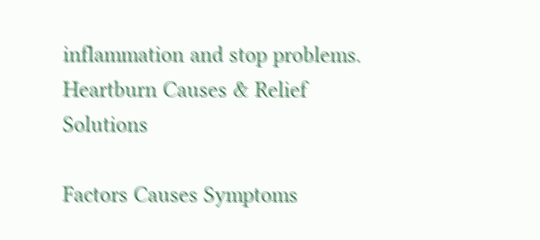inflammation and stop problems. Heartburn Causes & Relief Solutions

Factors Causes Symptoms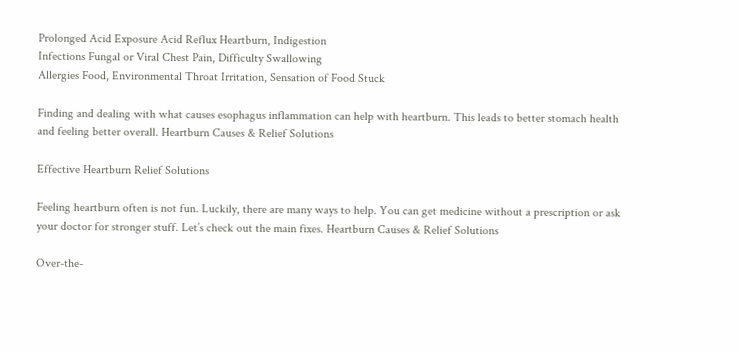Prolonged Acid Exposure Acid Reflux Heartburn, Indigestion
Infections Fungal or Viral Chest Pain, Difficulty Swallowing
Allergies Food, Environmental Throat Irritation, Sensation of Food Stuck

Finding and dealing with what causes esophagus inflammation can help with heartburn. This leads to better stomach health and feeling better overall. Heartburn Causes & Relief Solutions

Effective Heartburn Relief Solutions

Feeling heartburn often is not fun. Luckily, there are many ways to help. You can get medicine without a prescription or ask your doctor for stronger stuff. Let’s check out the main fixes. Heartburn Causes & Relief Solutions

Over-the-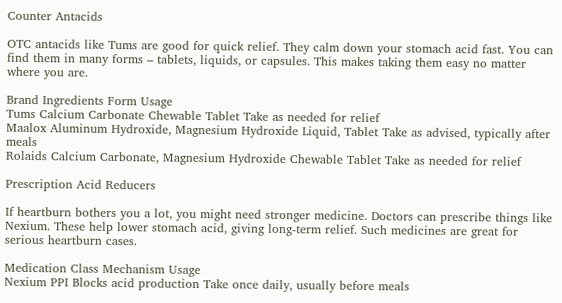Counter Antacids

OTC antacids like Tums are good for quick relief. They calm down your stomach acid fast. You can find them in many forms – tablets, liquids, or capsules. This makes taking them easy no matter where you are.

Brand Ingredients Form Usage
Tums Calcium Carbonate Chewable Tablet Take as needed for relief
Maalox Aluminum Hydroxide, Magnesium Hydroxide Liquid, Tablet Take as advised, typically after meals
Rolaids Calcium Carbonate, Magnesium Hydroxide Chewable Tablet Take as needed for relief

Prescription Acid Reducers

If heartburn bothers you a lot, you might need stronger medicine. Doctors can prescribe things like Nexium. These help lower stomach acid, giving long-term relief. Such medicines are great for serious heartburn cases.

Medication Class Mechanism Usage
Nexium PPI Blocks acid production Take once daily, usually before meals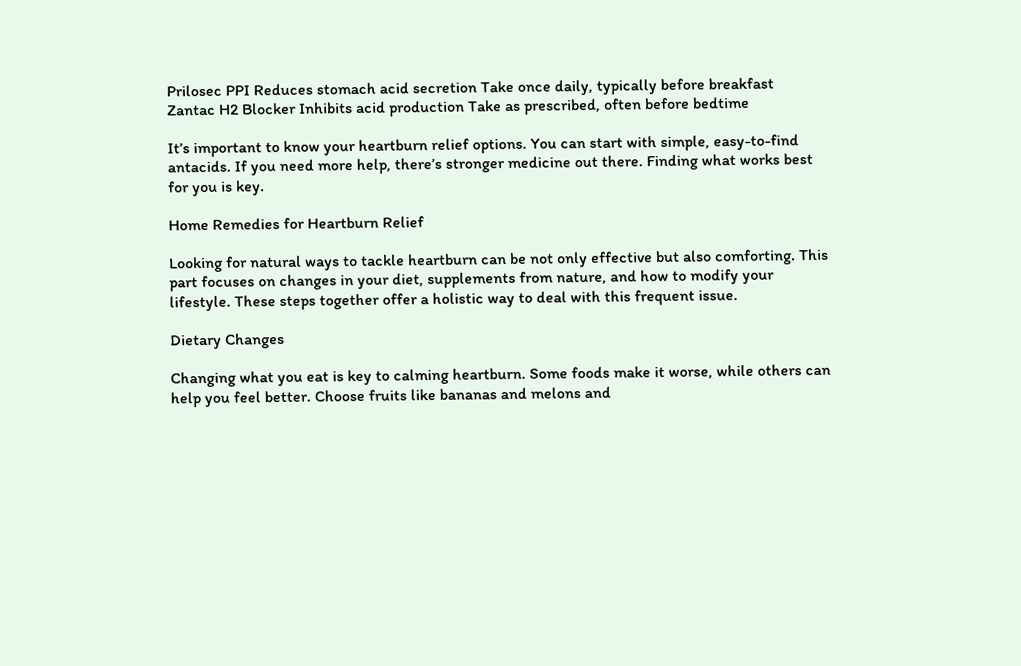Prilosec PPI Reduces stomach acid secretion Take once daily, typically before breakfast
Zantac H2 Blocker Inhibits acid production Take as prescribed, often before bedtime

It’s important to know your heartburn relief options. You can start with simple, easy-to-find antacids. If you need more help, there’s stronger medicine out there. Finding what works best for you is key.

Home Remedies for Heartburn Relief

Looking for natural ways to tackle heartburn can be not only effective but also comforting. This part focuses on changes in your diet, supplements from nature, and how to modify your lifestyle. These steps together offer a holistic way to deal with this frequent issue.

Dietary Changes

Changing what you eat is key to calming heartburn. Some foods make it worse, while others can help you feel better. Choose fruits like bananas and melons and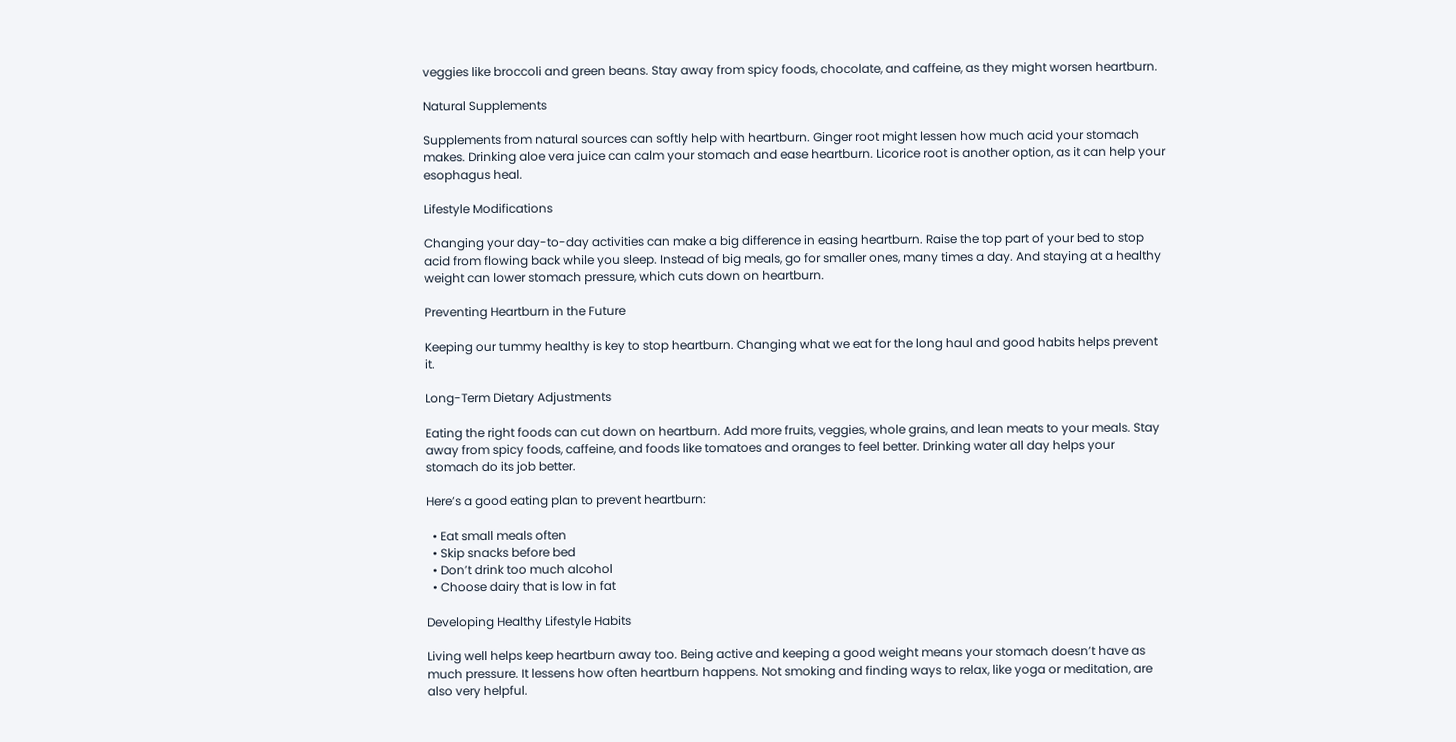veggies like broccoli and green beans. Stay away from spicy foods, chocolate, and caffeine, as they might worsen heartburn.

Natural Supplements

Supplements from natural sources can softly help with heartburn. Ginger root might lessen how much acid your stomach makes. Drinking aloe vera juice can calm your stomach and ease heartburn. Licorice root is another option, as it can help your esophagus heal.

Lifestyle Modifications

Changing your day-to-day activities can make a big difference in easing heartburn. Raise the top part of your bed to stop acid from flowing back while you sleep. Instead of big meals, go for smaller ones, many times a day. And staying at a healthy weight can lower stomach pressure, which cuts down on heartburn.

Preventing Heartburn in the Future

Keeping our tummy healthy is key to stop heartburn. Changing what we eat for the long haul and good habits helps prevent it.

Long-Term Dietary Adjustments

Eating the right foods can cut down on heartburn. Add more fruits, veggies, whole grains, and lean meats to your meals. Stay away from spicy foods, caffeine, and foods like tomatoes and oranges to feel better. Drinking water all day helps your stomach do its job better.

Here’s a good eating plan to prevent heartburn:

  • Eat small meals often
  • Skip snacks before bed
  • Don’t drink too much alcohol
  • Choose dairy that is low in fat

Developing Healthy Lifestyle Habits

Living well helps keep heartburn away too. Being active and keeping a good weight means your stomach doesn’t have as much pressure. It lessens how often heartburn happens. Not smoking and finding ways to relax, like yoga or meditation, are also very helpful.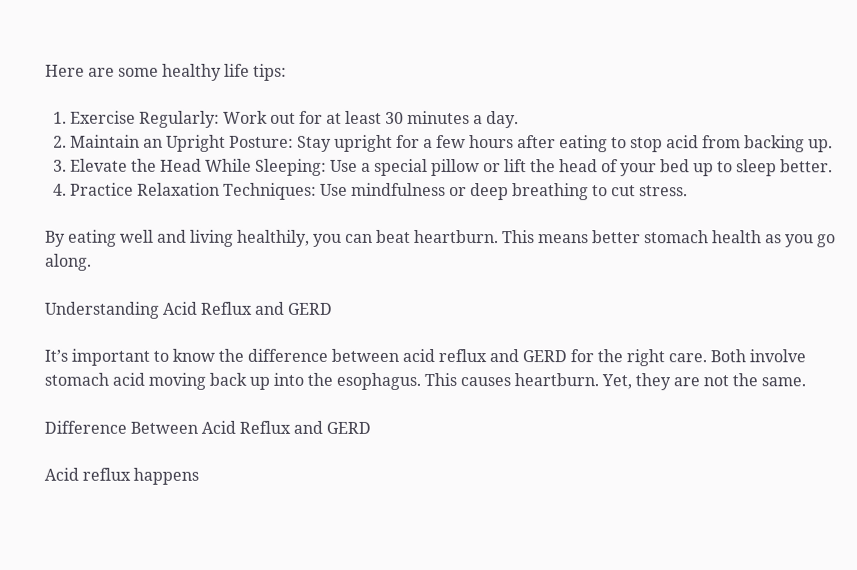Here are some healthy life tips:

  1. Exercise Regularly: Work out for at least 30 minutes a day.
  2. Maintain an Upright Posture: Stay upright for a few hours after eating to stop acid from backing up.
  3. Elevate the Head While Sleeping: Use a special pillow or lift the head of your bed up to sleep better.
  4. Practice Relaxation Techniques: Use mindfulness or deep breathing to cut stress.

By eating well and living healthily, you can beat heartburn. This means better stomach health as you go along.

Understanding Acid Reflux and GERD

It’s important to know the difference between acid reflux and GERD for the right care. Both involve stomach acid moving back up into the esophagus. This causes heartburn. Yet, they are not the same.

Difference Between Acid Reflux and GERD

Acid reflux happens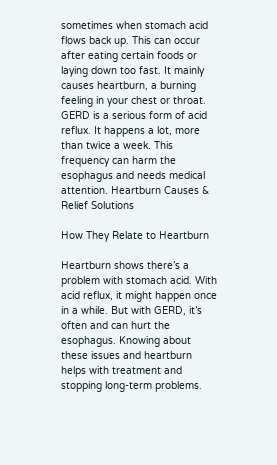sometimes when stomach acid flows back up. This can occur after eating certain foods or laying down too fast. It mainly causes heartburn, a burning feeling in your chest or throat. GERD is a serious form of acid reflux. It happens a lot, more than twice a week. This frequency can harm the esophagus and needs medical attention. Heartburn Causes & Relief Solutions

How They Relate to Heartburn

Heartburn shows there’s a problem with stomach acid. With acid reflux, it might happen once in a while. But with GERD, it’s often and can hurt the esophagus. Knowing about these issues and heartburn helps with treatment and stopping long-term problems.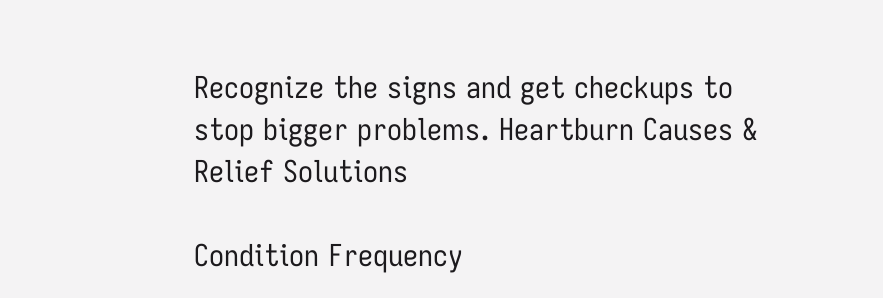Recognize the signs and get checkups to stop bigger problems. Heartburn Causes & Relief Solutions

Condition Frequency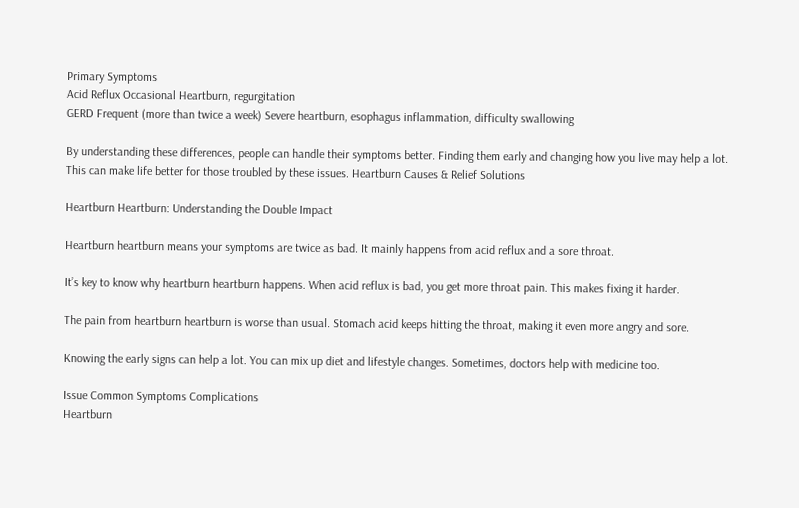Primary Symptoms
Acid Reflux Occasional Heartburn, regurgitation
GERD Frequent (more than twice a week) Severe heartburn, esophagus inflammation, difficulty swallowing

By understanding these differences, people can handle their symptoms better. Finding them early and changing how you live may help a lot. This can make life better for those troubled by these issues. Heartburn Causes & Relief Solutions

Heartburn Heartburn: Understanding the Double Impact

Heartburn heartburn means your symptoms are twice as bad. It mainly happens from acid reflux and a sore throat.

It’s key to know why heartburn heartburn happens. When acid reflux is bad, you get more throat pain. This makes fixing it harder.

The pain from heartburn heartburn is worse than usual. Stomach acid keeps hitting the throat, making it even more angry and sore.

Knowing the early signs can help a lot. You can mix up diet and lifestyle changes. Sometimes, doctors help with medicine too.

Issue Common Symptoms Complications
Heartburn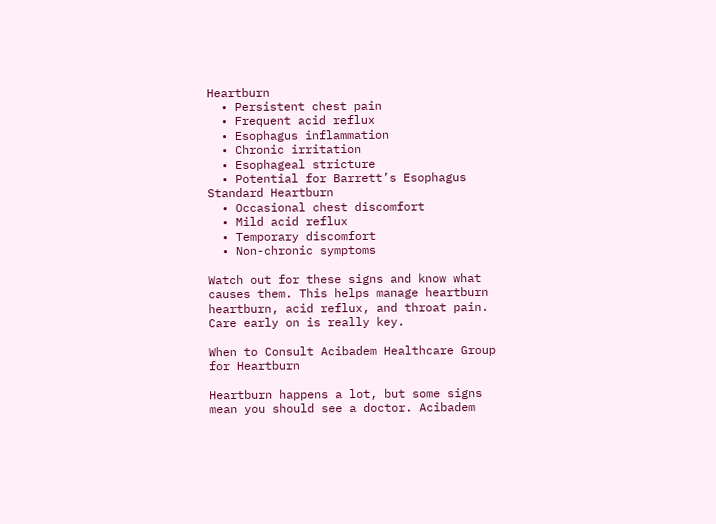Heartburn
  • Persistent chest pain
  • Frequent acid reflux
  • Esophagus inflammation
  • Chronic irritation
  • Esophageal stricture
  • Potential for Barrett’s Esophagus
Standard Heartburn
  • Occasional chest discomfort
  • Mild acid reflux
  • Temporary discomfort
  • Non-chronic symptoms

Watch out for these signs and know what causes them. This helps manage heartburn heartburn, acid reflux, and throat pain. Care early on is really key.

When to Consult Acibadem Healthcare Group for Heartburn

Heartburn happens a lot, but some signs mean you should see a doctor. Acibadem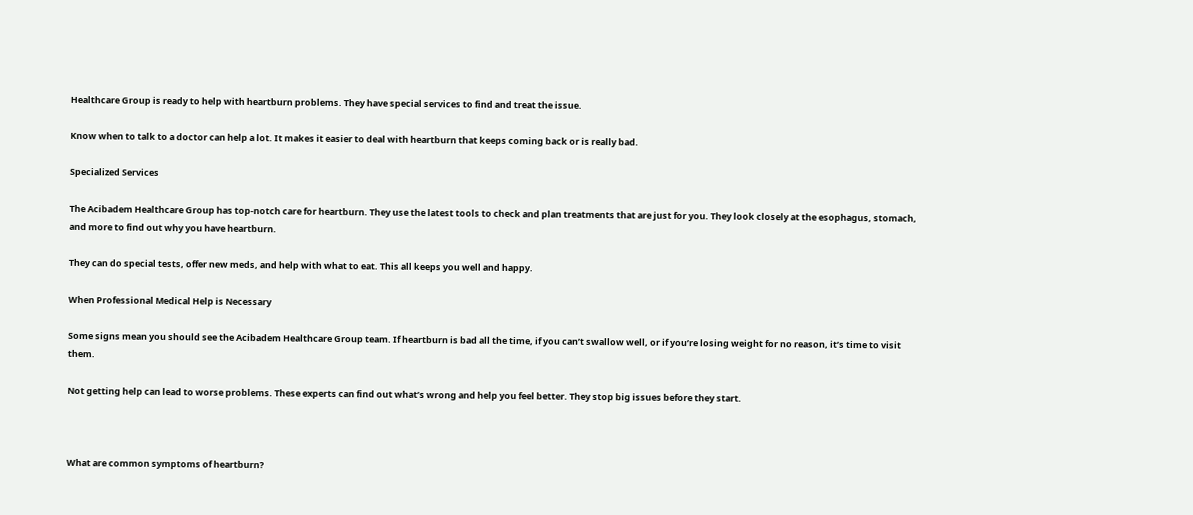Healthcare Group is ready to help with heartburn problems. They have special services to find and treat the issue.

Know when to talk to a doctor can help a lot. It makes it easier to deal with heartburn that keeps coming back or is really bad.

Specialized Services

The Acibadem Healthcare Group has top-notch care for heartburn. They use the latest tools to check and plan treatments that are just for you. They look closely at the esophagus, stomach, and more to find out why you have heartburn.

They can do special tests, offer new meds, and help with what to eat. This all keeps you well and happy.

When Professional Medical Help is Necessary

Some signs mean you should see the Acibadem Healthcare Group team. If heartburn is bad all the time, if you can’t swallow well, or if you’re losing weight for no reason, it’s time to visit them.

Not getting help can lead to worse problems. These experts can find out what’s wrong and help you feel better. They stop big issues before they start.



What are common symptoms of heartburn?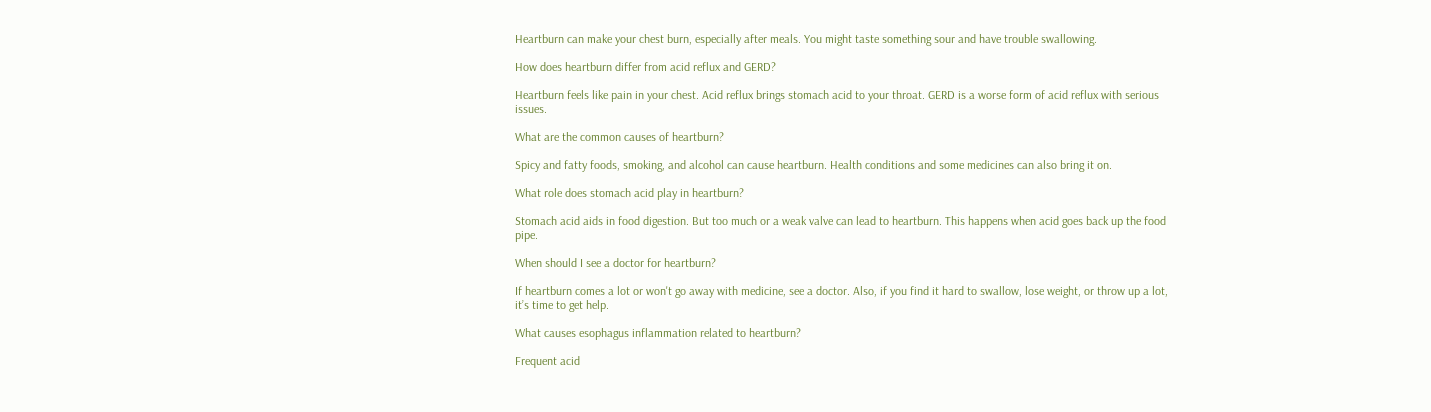Heartburn can make your chest burn, especially after meals. You might taste something sour and have trouble swallowing.

How does heartburn differ from acid reflux and GERD?

Heartburn feels like pain in your chest. Acid reflux brings stomach acid to your throat. GERD is a worse form of acid reflux with serious issues.

What are the common causes of heartburn?

Spicy and fatty foods, smoking, and alcohol can cause heartburn. Health conditions and some medicines can also bring it on.

What role does stomach acid play in heartburn?

Stomach acid aids in food digestion. But too much or a weak valve can lead to heartburn. This happens when acid goes back up the food pipe.

When should I see a doctor for heartburn?

If heartburn comes a lot or won't go away with medicine, see a doctor. Also, if you find it hard to swallow, lose weight, or throw up a lot, it’s time to get help.

What causes esophagus inflammation related to heartburn?

Frequent acid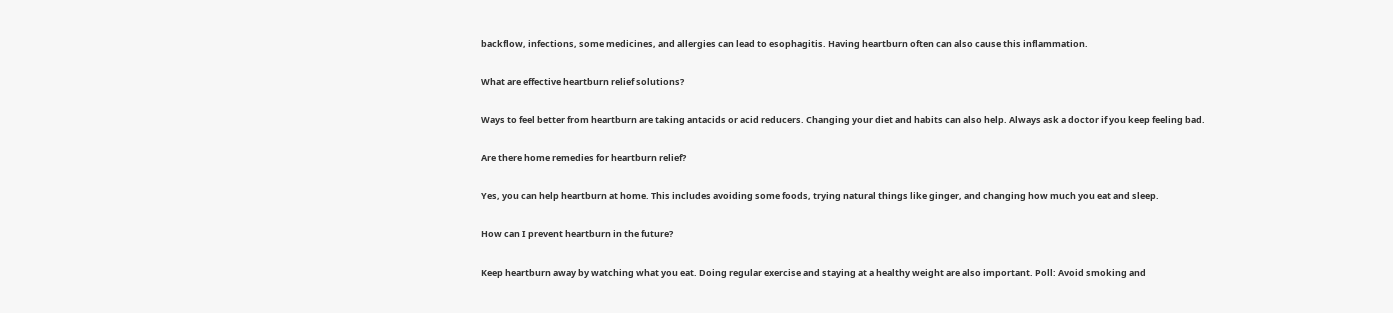backflow, infections, some medicines, and allergies can lead to esophagitis. Having heartburn often can also cause this inflammation.

What are effective heartburn relief solutions?

Ways to feel better from heartburn are taking antacids or acid reducers. Changing your diet and habits can also help. Always ask a doctor if you keep feeling bad.

Are there home remedies for heartburn relief?

Yes, you can help heartburn at home. This includes avoiding some foods, trying natural things like ginger, and changing how much you eat and sleep.

How can I prevent heartburn in the future?

Keep heartburn away by watching what you eat. Doing regular exercise and staying at a healthy weight are also important. Poll: Avoid smoking and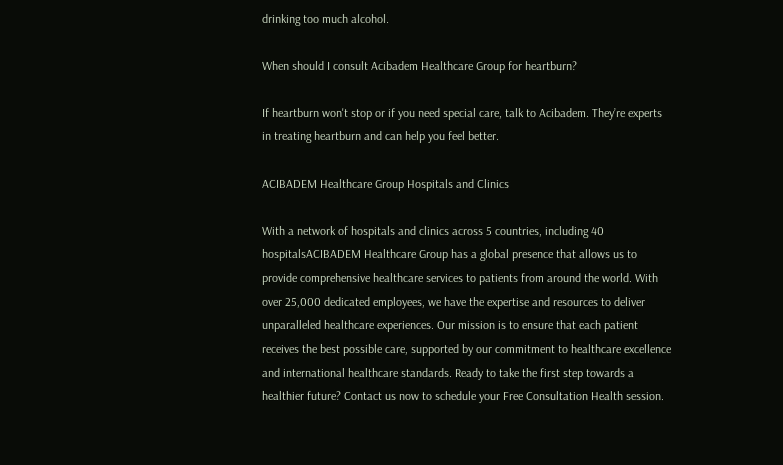drinking too much alcohol.

When should I consult Acibadem Healthcare Group for heartburn?

If heartburn won't stop or if you need special care, talk to Acibadem. They’re experts in treating heartburn and can help you feel better.

ACIBADEM Healthcare Group Hospitals and Clinics

With a network of hospitals and clinics across 5 countries, including 40 hospitalsACIBADEM Healthcare Group has a global presence that allows us to provide comprehensive healthcare services to patients from around the world. With over 25,000 dedicated employees, we have the expertise and resources to deliver unparalleled healthcare experiences. Our mission is to ensure that each patient receives the best possible care, supported by our commitment to healthcare excellence and international healthcare standards. Ready to take the first step towards a healthier future? Contact us now to schedule your Free Consultation Health session.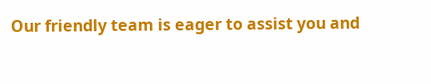Our friendly team is eager to assist you and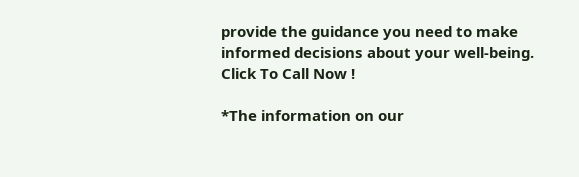provide the guidance you need to make informed decisions about your well-being. Click To Call Now !

*The information on our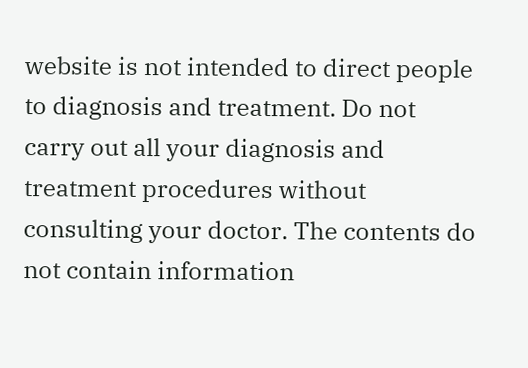website is not intended to direct people to diagnosis and treatment. Do not carry out all your diagnosis and treatment procedures without consulting your doctor. The contents do not contain information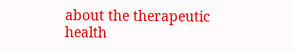about the therapeutic health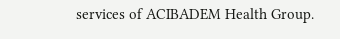services of ACIBADEM Health Group.